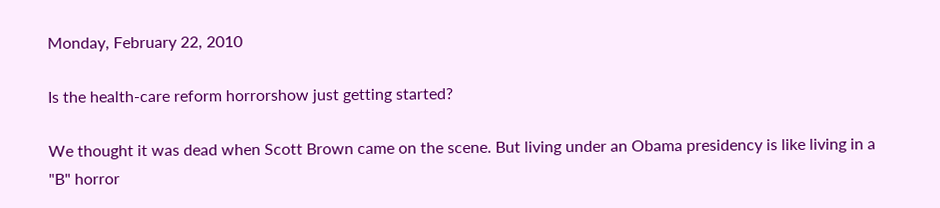Monday, February 22, 2010

Is the health-care reform horrorshow just getting started?

We thought it was dead when Scott Brown came on the scene. But living under an Obama presidency is like living in a "B" horror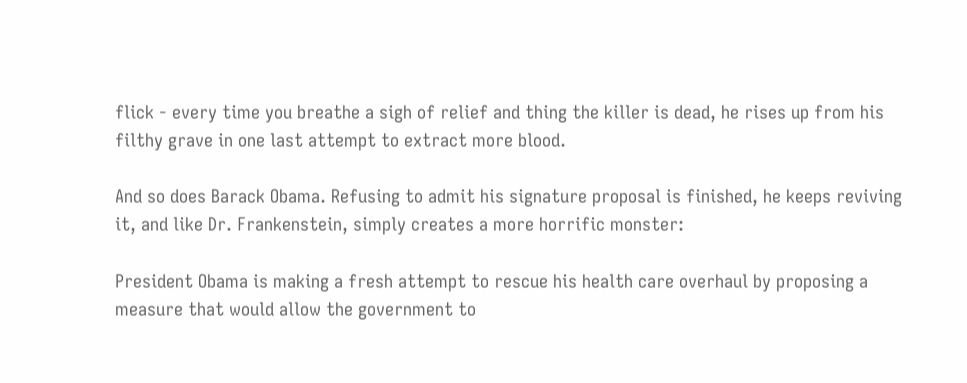flick - every time you breathe a sigh of relief and thing the killer is dead, he rises up from his filthy grave in one last attempt to extract more blood.

And so does Barack Obama. Refusing to admit his signature proposal is finished, he keeps reviving it, and like Dr. Frankenstein, simply creates a more horrific monster:

President Obama is making a fresh attempt to rescue his health care overhaul by proposing a measure that would allow the government to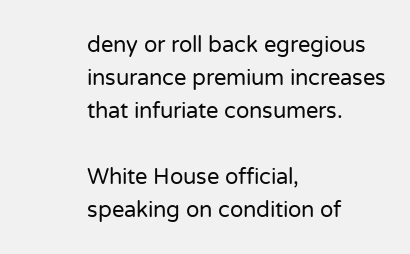deny or roll back egregious insurance premium increases that infuriate consumers.

White House official, speaking on condition of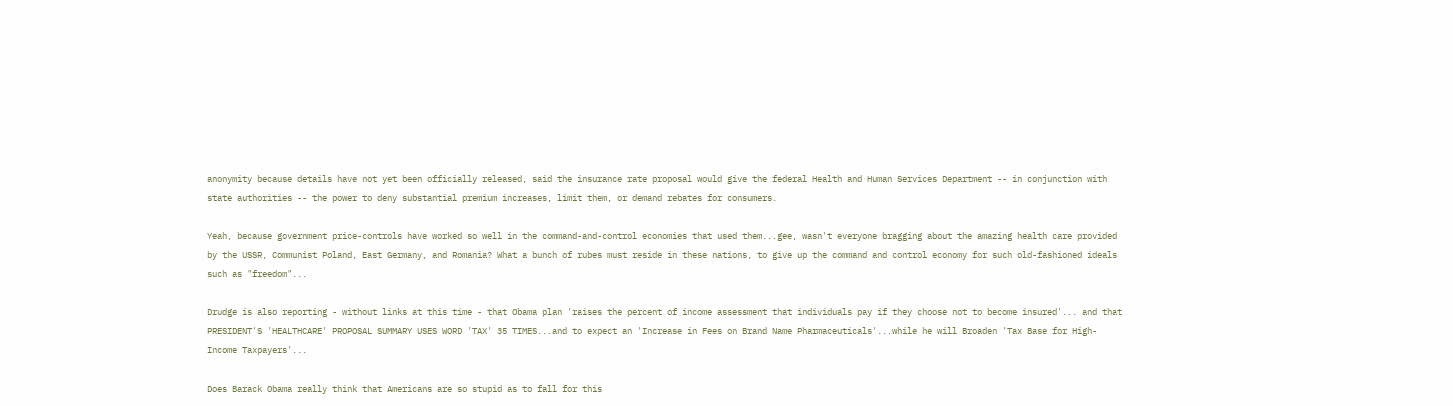anonymity because details have not yet been officially released, said the insurance rate proposal would give the federal Health and Human Services Department -- in conjunction with state authorities -- the power to deny substantial premium increases, limit them, or demand rebates for consumers.

Yeah, because government price-controls have worked so well in the command-and-control economies that used them...gee, wasn't everyone bragging about the amazing health care provided by the USSR, Communist Poland, East Germany, and Romania? What a bunch of rubes must reside in these nations, to give up the command and control economy for such old-fashioned ideals such as "freedom"...

Drudge is also reporting - without links at this time - that Obama plan 'raises the percent of income assessment that individuals pay if they choose not to become insured'... and that PRESIDENT'S 'HEALTHCARE' PROPOSAL SUMMARY USES WORD 'TAX' 35 TIMES...and to expect an 'Increase in Fees on Brand Name Pharmaceuticals'...while he will Broaden 'Tax Base for High-Income Taxpayers'...

Does Barack Obama really think that Americans are so stupid as to fall for this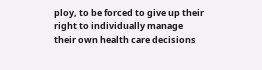ploy, to be forced to give up their right to individually manage their own health care decisions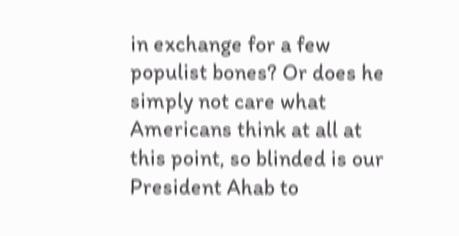in exchange for a few populist bones? Or does he simply not care what Americans think at all at this point, so blinded is our President Ahab to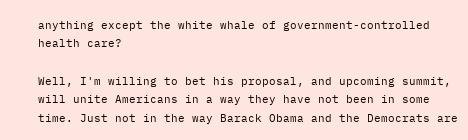anything except the white whale of government-controlled health care?

Well, I'm willing to bet his proposal, and upcoming summit, will unite Americans in a way they have not been in some time. Just not in the way Barack Obama and the Democrats are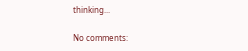thinking...

No comments: